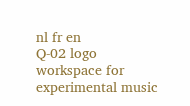nl fr en
Q-02 logo
workspace for experimental music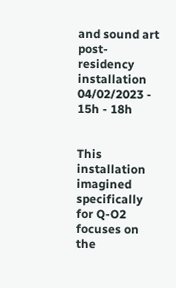and sound art
post-residency installation
04/02/2023 - 15h - 18h


This installation imagined specifically for Q-O2 focuses on the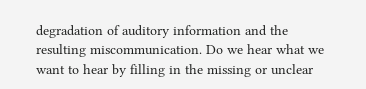degradation of auditory information and the resulting miscommunication. Do we hear what we want to hear by filling in the missing or unclear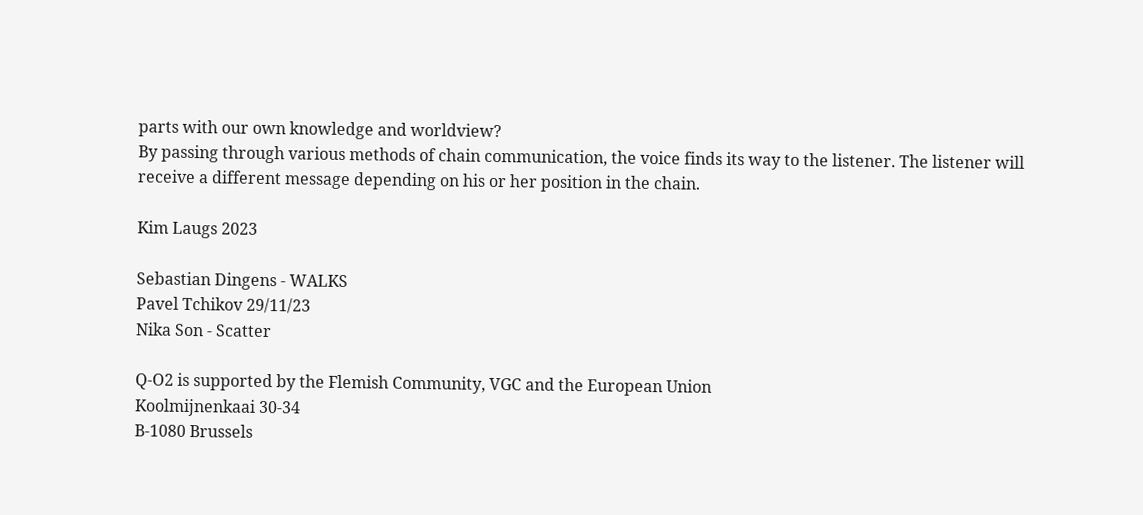parts with our own knowledge and worldview?
By passing through various methods of chain communication, the voice finds its way to the listener. The listener will receive a different message depending on his or her position in the chain.

Kim Laugs 2023

Sebastian Dingens - WALKS
Pavel Tchikov 29/11/23
Nika Son - Scatter

Q-O2 is supported by the Flemish Community, VGC and the European Union
Koolmijnenkaai 30-34
B-1080 Brussels